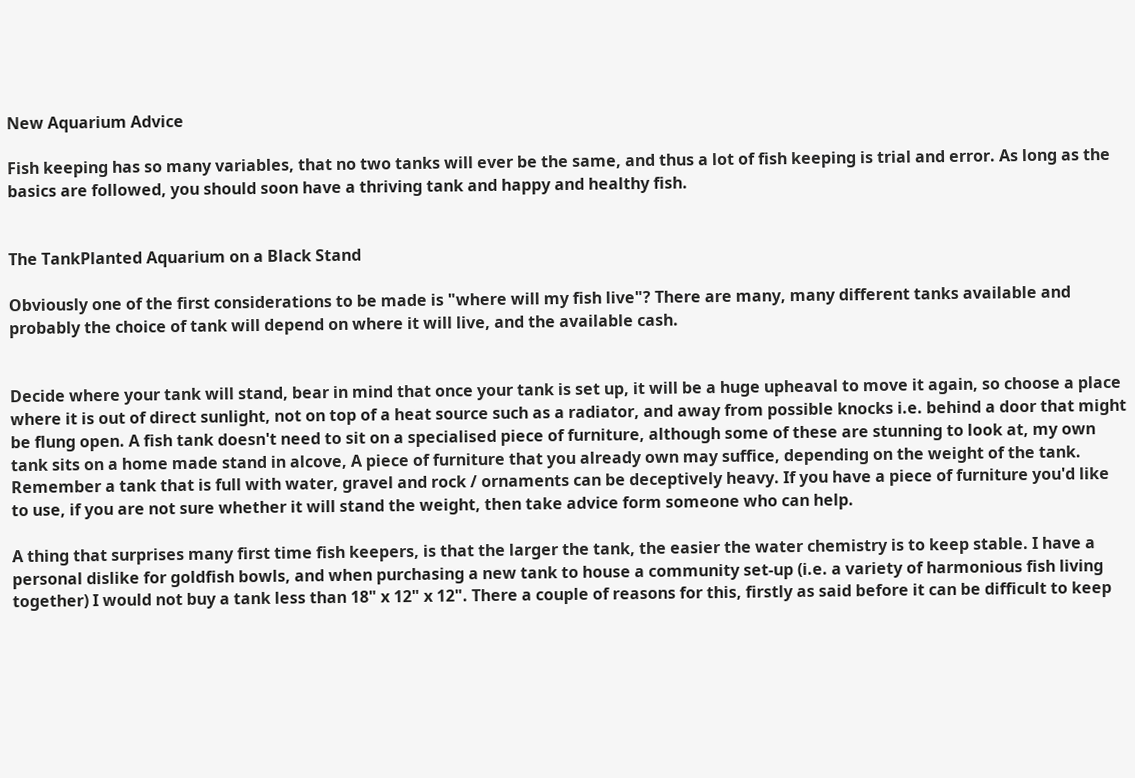New Aquarium Advice

Fish keeping has so many variables, that no two tanks will ever be the same, and thus a lot of fish keeping is trial and error. As long as the basics are followed, you should soon have a thriving tank and happy and healthy fish.


The TankPlanted Aquarium on a Black Stand

Obviously one of the first considerations to be made is "where will my fish live"? There are many, many different tanks available and probably the choice of tank will depend on where it will live, and the available cash.


Decide where your tank will stand, bear in mind that once your tank is set up, it will be a huge upheaval to move it again, so choose a place where it is out of direct sunlight, not on top of a heat source such as a radiator, and away from possible knocks i.e. behind a door that might be flung open. A fish tank doesn't need to sit on a specialised piece of furniture, although some of these are stunning to look at, my own tank sits on a home made stand in alcove, A piece of furniture that you already own may suffice, depending on the weight of the tank. Remember a tank that is full with water, gravel and rock / ornaments can be deceptively heavy. If you have a piece of furniture you'd like to use, if you are not sure whether it will stand the weight, then take advice form someone who can help.

A thing that surprises many first time fish keepers, is that the larger the tank, the easier the water chemistry is to keep stable. I have a personal dislike for goldfish bowls, and when purchasing a new tank to house a community set-up (i.e. a variety of harmonious fish living together) I would not buy a tank less than 18" x 12" x 12". There a couple of reasons for this, firstly as said before it can be difficult to keep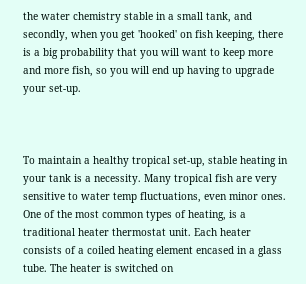the water chemistry stable in a small tank, and secondly, when you get 'hooked' on fish keeping, there is a big probability that you will want to keep more and more fish, so you will end up having to upgrade your set-up.



To maintain a healthy tropical set-up, stable heating in your tank is a necessity. Many tropical fish are very sensitive to water temp fluctuations, even minor ones. One of the most common types of heating, is a traditional heater thermostat unit. Each heater consists of a coiled heating element encased in a glass tube. The heater is switched on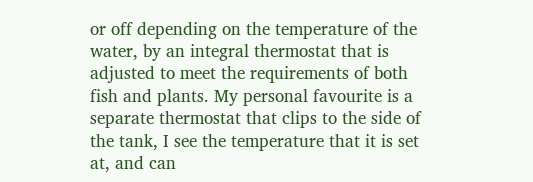or off depending on the temperature of the water, by an integral thermostat that is adjusted to meet the requirements of both fish and plants. My personal favourite is a separate thermostat that clips to the side of the tank, I see the temperature that it is set at, and can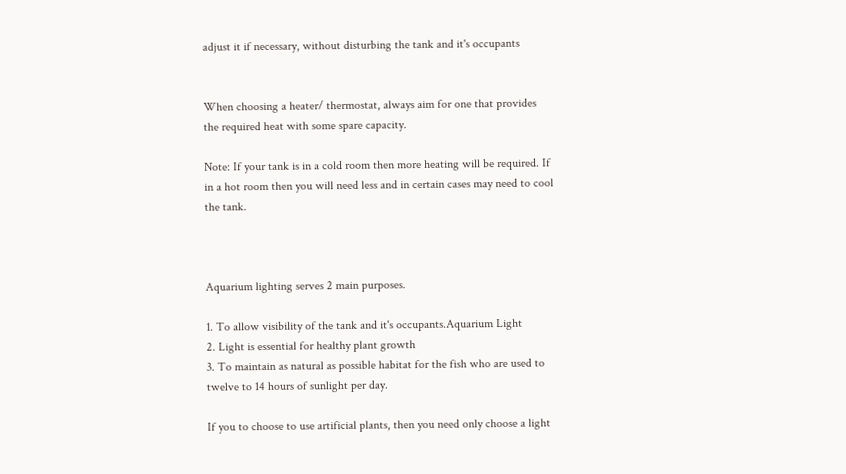adjust it if necessary, without disturbing the tank and it's occupants


When choosing a heater/ thermostat, always aim for one that provides the required heat with some spare capacity.

Note: If your tank is in a cold room then more heating will be required. If in a hot room then you will need less and in certain cases may need to cool the tank.



Aquarium lighting serves 2 main purposes.

1. To allow visibility of the tank and it's occupants.Aquarium Light
2. Light is essential for healthy plant growth
3. To maintain as natural as possible habitat for the fish who are used to twelve to 14 hours of sunlight per day.

If you to choose to use artificial plants, then you need only choose a light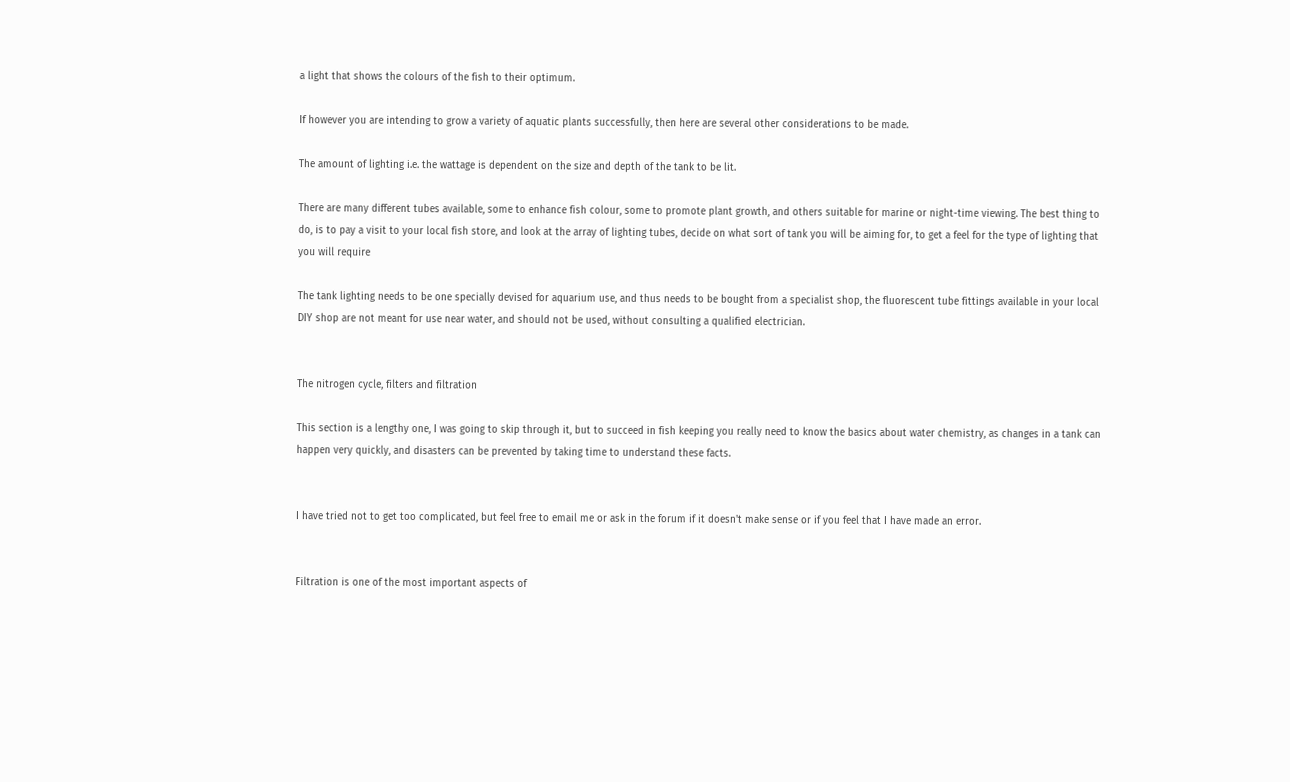a light that shows the colours of the fish to their optimum.

If however you are intending to grow a variety of aquatic plants successfully, then here are several other considerations to be made.

The amount of lighting i.e. the wattage is dependent on the size and depth of the tank to be lit.

There are many different tubes available, some to enhance fish colour, some to promote plant growth, and others suitable for marine or night-time viewing. The best thing to do, is to pay a visit to your local fish store, and look at the array of lighting tubes, decide on what sort of tank you will be aiming for, to get a feel for the type of lighting that you will require

The tank lighting needs to be one specially devised for aquarium use, and thus needs to be bought from a specialist shop, the fluorescent tube fittings available in your local DIY shop are not meant for use near water, and should not be used, without consulting a qualified electrician.


The nitrogen cycle, filters and filtration

This section is a lengthy one, I was going to skip through it, but to succeed in fish keeping you really need to know the basics about water chemistry, as changes in a tank can happen very quickly, and disasters can be prevented by taking time to understand these facts.


I have tried not to get too complicated, but feel free to email me or ask in the forum if it doesn't make sense or if you feel that I have made an error.


Filtration is one of the most important aspects of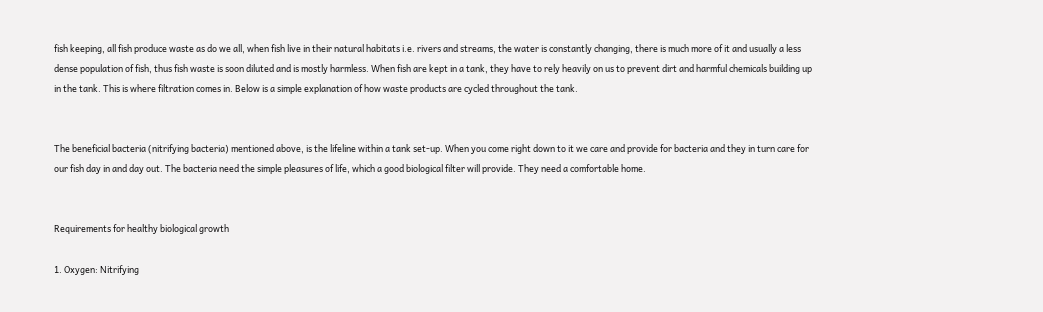fish keeping, all fish produce waste as do we all, when fish live in their natural habitats i.e. rivers and streams, the water is constantly changing, there is much more of it and usually a less dense population of fish, thus fish waste is soon diluted and is mostly harmless. When fish are kept in a tank, they have to rely heavily on us to prevent dirt and harmful chemicals building up in the tank. This is where filtration comes in. Below is a simple explanation of how waste products are cycled throughout the tank.


The beneficial bacteria (nitrifying bacteria) mentioned above, is the lifeline within a tank set-up. When you come right down to it we care and provide for bacteria and they in turn care for our fish day in and day out. The bacteria need the simple pleasures of life, which a good biological filter will provide. They need a comfortable home.


Requirements for healthy biological growth

1. Oxygen: Nitrifying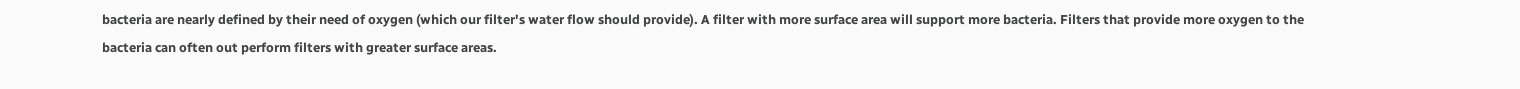bacteria are nearly defined by their need of oxygen (which our filter's water flow should provide). A filter with more surface area will support more bacteria. Filters that provide more oxygen to the bacteria can often out perform filters with greater surface areas.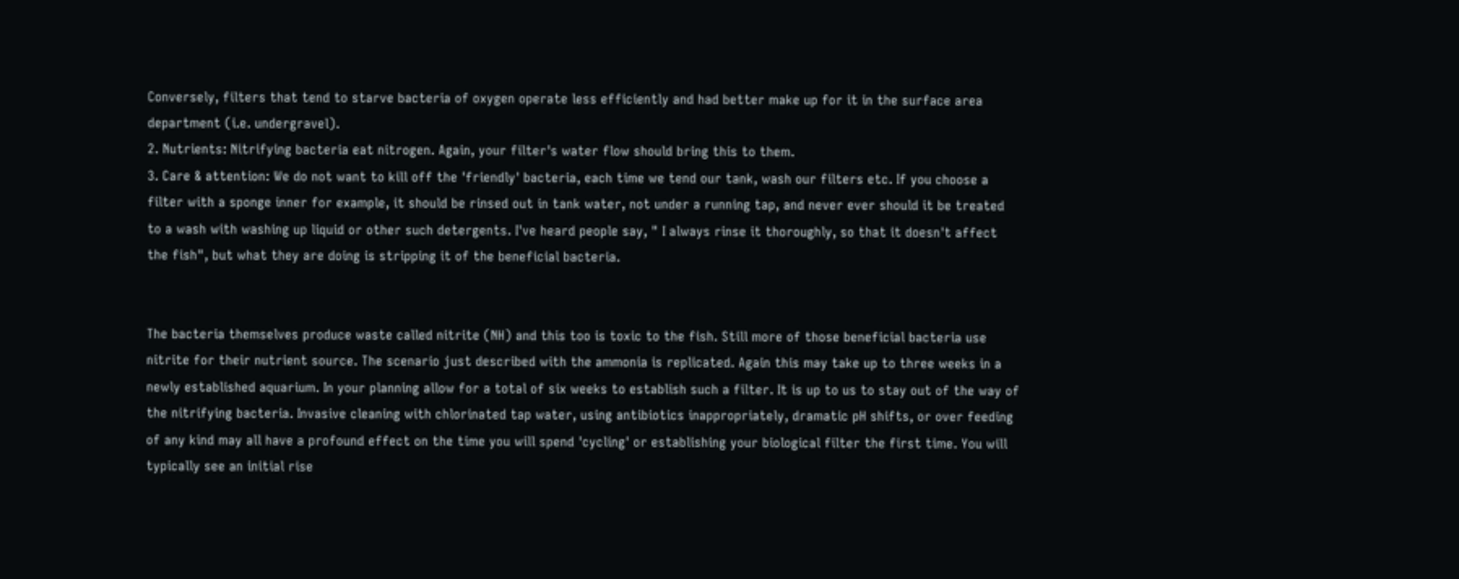Conversely, filters that tend to starve bacteria of oxygen operate less efficiently and had better make up for it in the surface area department (i.e. undergravel).
2. Nutrients: Nitrifying bacteria eat nitrogen. Again, your filter's water flow should bring this to them.
3. Care & attention: We do not want to kill off the 'friendly' bacteria, each time we tend our tank, wash our filters etc. If you choose a filter with a sponge inner for example, it should be rinsed out in tank water, not under a running tap, and never ever should it be treated to a wash with washing up liquid or other such detergents. I've heard people say, " I always rinse it thoroughly, so that it doesn't affect the fish", but what they are doing is stripping it of the beneficial bacteria.


The bacteria themselves produce waste called nitrite (NH) and this too is toxic to the fish. Still more of those beneficial bacteria use nitrite for their nutrient source. The scenario just described with the ammonia is replicated. Again this may take up to three weeks in a newly established aquarium. In your planning allow for a total of six weeks to establish such a filter. It is up to us to stay out of the way of the nitrifying bacteria. Invasive cleaning with chlorinated tap water, using antibiotics inappropriately, dramatic pH shifts, or over feeding of any kind may all have a profound effect on the time you will spend 'cycling' or establishing your biological filter the first time. You will typically see an initial rise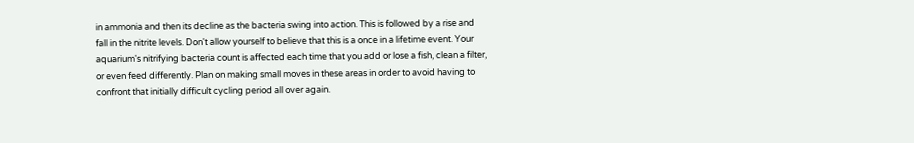in ammonia and then its decline as the bacteria swing into action. This is followed by a rise and fall in the nitrite levels. Don't allow yourself to believe that this is a once in a lifetime event. Your aquarium's nitrifying bacteria count is affected each time that you add or lose a fish, clean a filter, or even feed differently. Plan on making small moves in these areas in order to avoid having to confront that initially difficult cycling period all over again.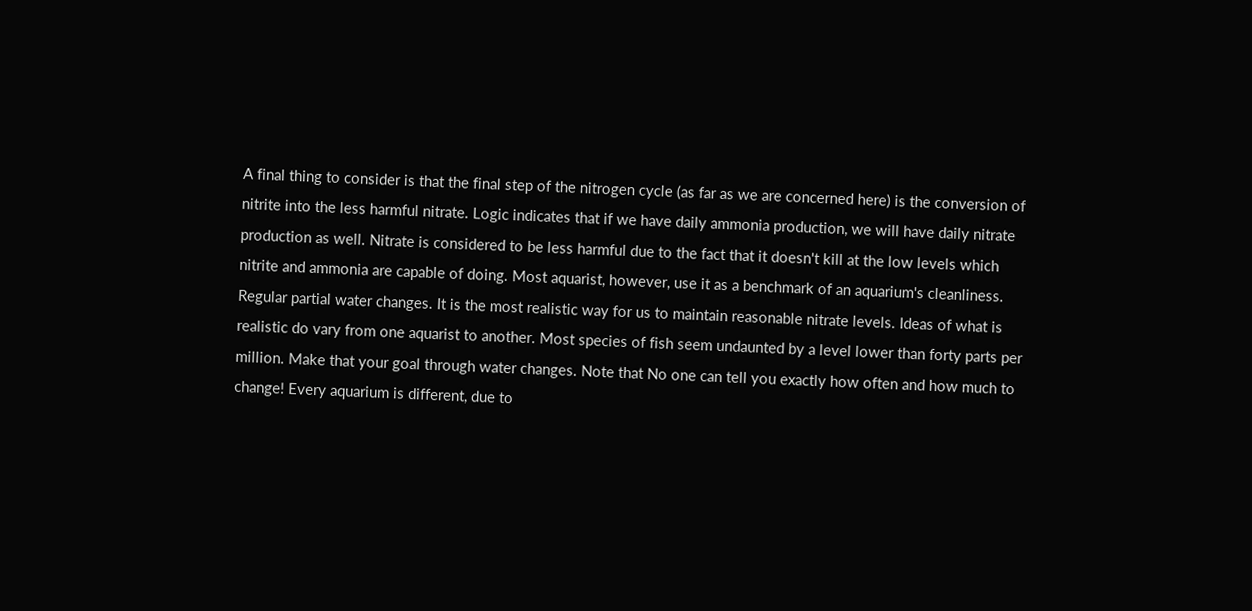A final thing to consider is that the final step of the nitrogen cycle (as far as we are concerned here) is the conversion of nitrite into the less harmful nitrate. Logic indicates that if we have daily ammonia production, we will have daily nitrate production as well. Nitrate is considered to be less harmful due to the fact that it doesn't kill at the low levels which nitrite and ammonia are capable of doing. Most aquarist, however, use it as a benchmark of an aquarium's cleanliness. Regular partial water changes. It is the most realistic way for us to maintain reasonable nitrate levels. Ideas of what is realistic do vary from one aquarist to another. Most species of fish seem undaunted by a level lower than forty parts per million. Make that your goal through water changes. Note that No one can tell you exactly how often and how much to change! Every aquarium is different, due to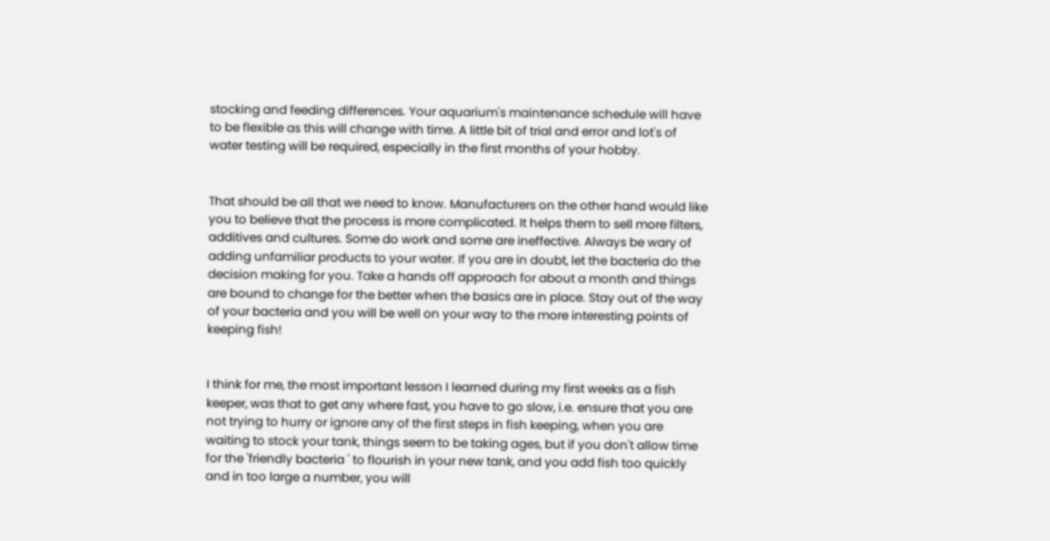stocking and feeding differences. Your aquarium's maintenance schedule will have to be flexible as this will change with time. A little bit of trial and error and lot's of water testing will be required, especially in the first months of your hobby.


That should be all that we need to know. Manufacturers on the other hand would like you to believe that the process is more complicated. It helps them to sell more filters, additives and cultures. Some do work and some are ineffective. Always be wary of adding unfamiliar products to your water. If you are in doubt, let the bacteria do the decision making for you. Take a hands off approach for about a month and things are bound to change for the better when the basics are in place. Stay out of the way of your bacteria and you will be well on your way to the more interesting points of keeping fish!


I think for me, the most important lesson I learned during my first weeks as a fish keeper, was that to get any where fast, you have to go slow, i.e. ensure that you are not trying to hurry or ignore any of the first steps in fish keeping, when you are waiting to stock your tank, things seem to be taking ages, but if you don't allow time for the 'friendly bacteria ' to flourish in your new tank, and you add fish too quickly and in too large a number, you will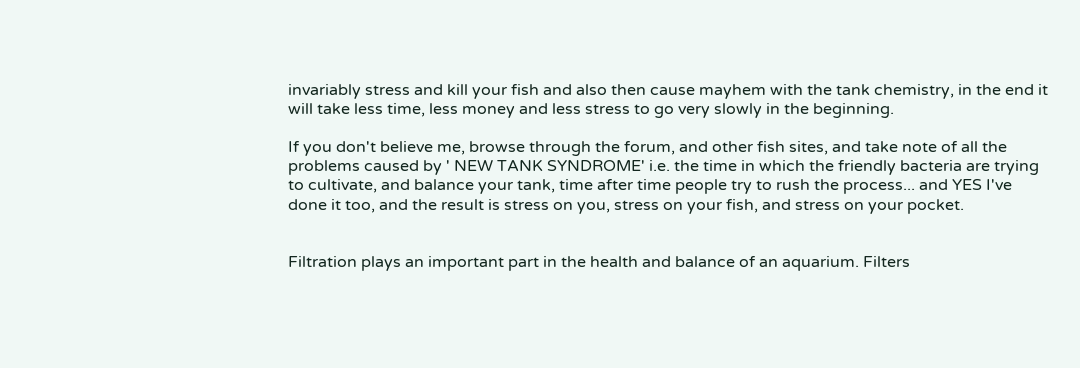invariably stress and kill your fish and also then cause mayhem with the tank chemistry, in the end it will take less time, less money and less stress to go very slowly in the beginning.

If you don't believe me, browse through the forum, and other fish sites, and take note of all the problems caused by ' NEW TANK SYNDROME' i.e. the time in which the friendly bacteria are trying to cultivate, and balance your tank, time after time people try to rush the process... and YES I've done it too, and the result is stress on you, stress on your fish, and stress on your pocket.


Filtration plays an important part in the health and balance of an aquarium. Filters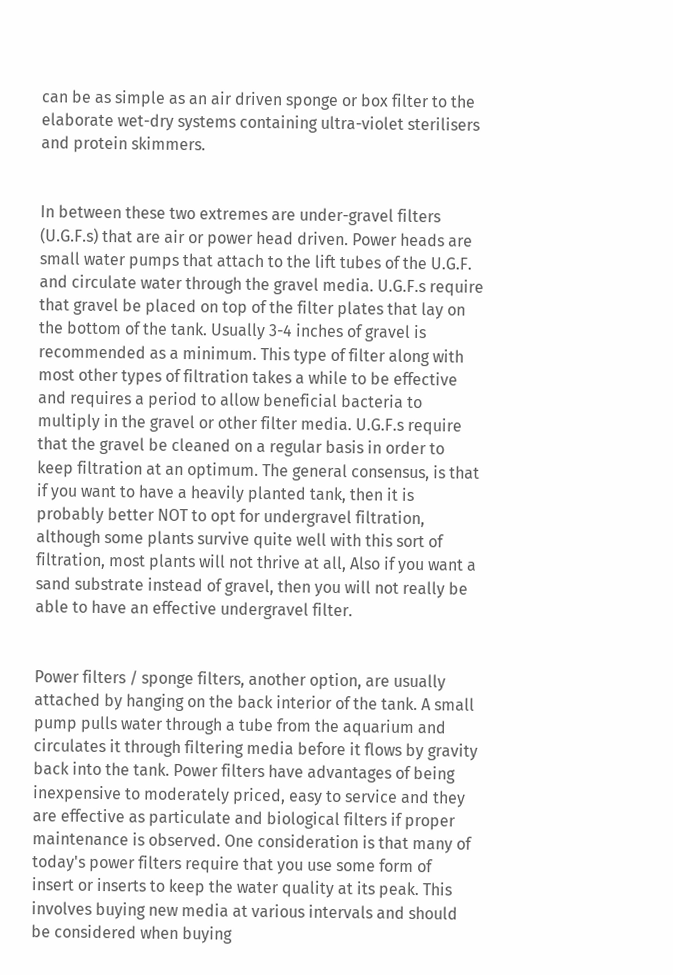can be as simple as an air driven sponge or box filter to the elaborate wet-dry systems containing ultra-violet sterilisers and protein skimmers.


In between these two extremes are under-gravel filters (U.G.F.s) that are air or power head driven. Power heads are small water pumps that attach to the lift tubes of the U.G.F. and circulate water through the gravel media. U.G.F.s require that gravel be placed on top of the filter plates that lay on the bottom of the tank. Usually 3-4 inches of gravel is recommended as a minimum. This type of filter along with most other types of filtration takes a while to be effective and requires a period to allow beneficial bacteria to multiply in the gravel or other filter media. U.G.F.s require that the gravel be cleaned on a regular basis in order to keep filtration at an optimum. The general consensus, is that if you want to have a heavily planted tank, then it is probably better NOT to opt for undergravel filtration, although some plants survive quite well with this sort of filtration, most plants will not thrive at all, Also if you want a sand substrate instead of gravel, then you will not really be able to have an effective undergravel filter.


Power filters / sponge filters, another option, are usually attached by hanging on the back interior of the tank. A small pump pulls water through a tube from the aquarium and circulates it through filtering media before it flows by gravity back into the tank. Power filters have advantages of being inexpensive to moderately priced, easy to service and they are effective as particulate and biological filters if proper maintenance is observed. One consideration is that many of today's power filters require that you use some form of insert or inserts to keep the water quality at its peak. This involves buying new media at various intervals and should be considered when buying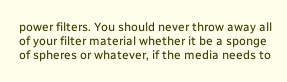power filters. You should never throw away all of your filter material whether it be a sponge of spheres or whatever, if the media needs to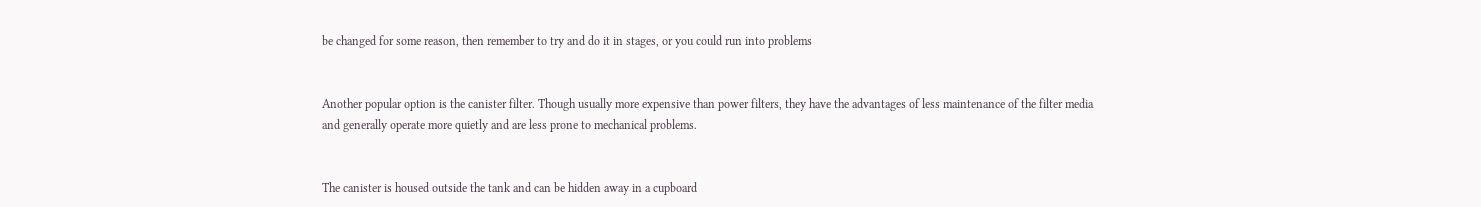be changed for some reason, then remember to try and do it in stages, or you could run into problems


Another popular option is the canister filter. Though usually more expensive than power filters, they have the advantages of less maintenance of the filter media and generally operate more quietly and are less prone to mechanical problems.


The canister is housed outside the tank and can be hidden away in a cupboard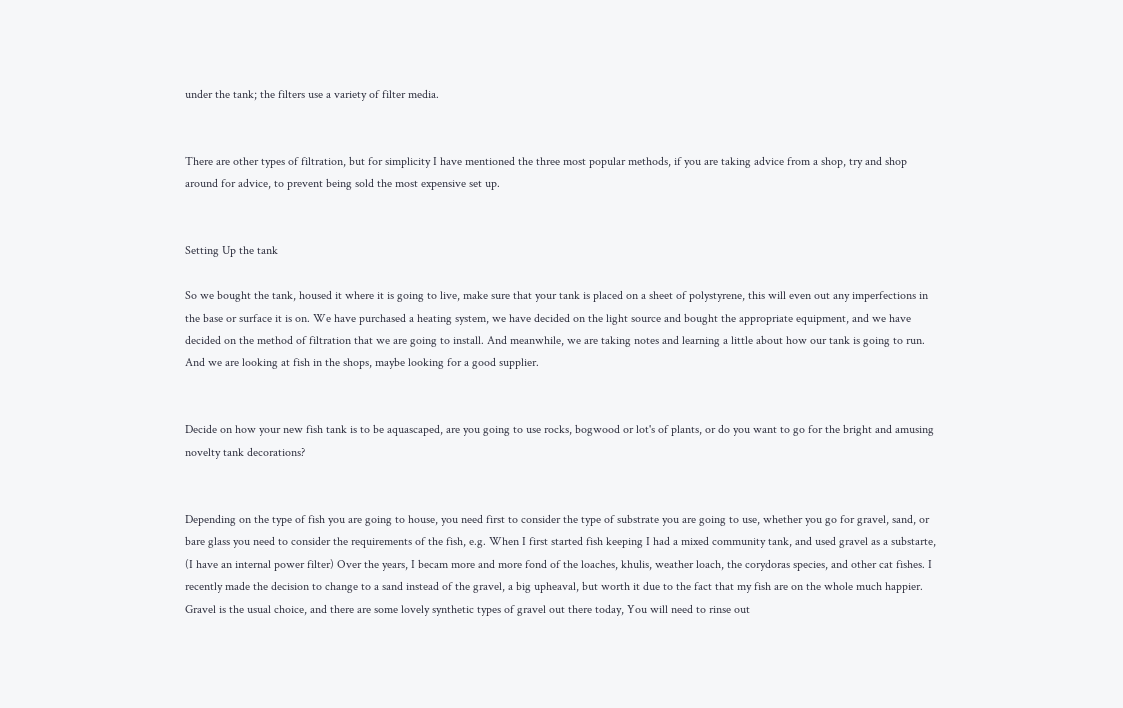under the tank; the filters use a variety of filter media.


There are other types of filtration, but for simplicity I have mentioned the three most popular methods, if you are taking advice from a shop, try and shop around for advice, to prevent being sold the most expensive set up.


Setting Up the tank

So we bought the tank, housed it where it is going to live, make sure that your tank is placed on a sheet of polystyrene, this will even out any imperfections in the base or surface it is on. We have purchased a heating system, we have decided on the light source and bought the appropriate equipment, and we have decided on the method of filtration that we are going to install. And meanwhile, we are taking notes and learning a little about how our tank is going to run. And we are looking at fish in the shops, maybe looking for a good supplier.


Decide on how your new fish tank is to be aquascaped, are you going to use rocks, bogwood or lot's of plants, or do you want to go for the bright and amusing novelty tank decorations?


Depending on the type of fish you are going to house, you need first to consider the type of substrate you are going to use, whether you go for gravel, sand, or bare glass you need to consider the requirements of the fish, e.g. When I first started fish keeping I had a mixed community tank, and used gravel as a substarte, (I have an internal power filter) Over the years, I becam more and more fond of the loaches, khulis, weather loach, the corydoras species, and other cat fishes. I recently made the decision to change to a sand instead of the gravel, a big upheaval, but worth it due to the fact that my fish are on the whole much happier. Gravel is the usual choice, and there are some lovely synthetic types of gravel out there today, You will need to rinse out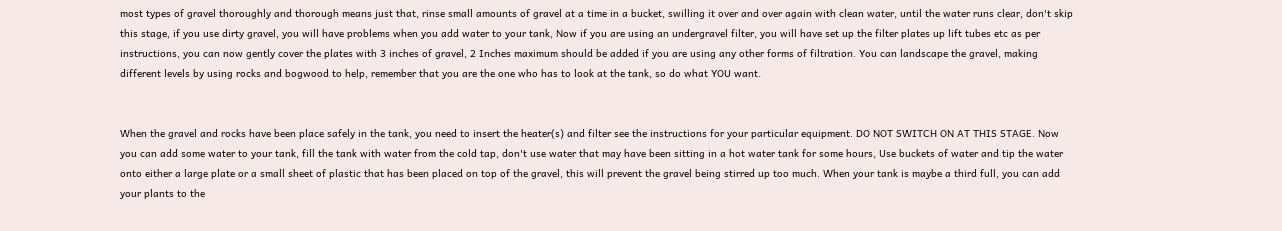most types of gravel thoroughly and thorough means just that, rinse small amounts of gravel at a time in a bucket, swilling it over and over again with clean water, until the water runs clear, don't skip this stage, if you use dirty gravel, you will have problems when you add water to your tank, Now if you are using an undergravel filter, you will have set up the filter plates up lift tubes etc as per instructions, you can now gently cover the plates with 3 inches of gravel, 2 Inches maximum should be added if you are using any other forms of filtration. You can landscape the gravel, making different levels by using rocks and bogwood to help, remember that you are the one who has to look at the tank, so do what YOU want.


When the gravel and rocks have been place safely in the tank, you need to insert the heater(s) and filter see the instructions for your particular equipment. DO NOT SWITCH ON AT THIS STAGE. Now you can add some water to your tank, fill the tank with water from the cold tap, don't use water that may have been sitting in a hot water tank for some hours, Use buckets of water and tip the water onto either a large plate or a small sheet of plastic that has been placed on top of the gravel, this will prevent the gravel being stirred up too much. When your tank is maybe a third full, you can add your plants to the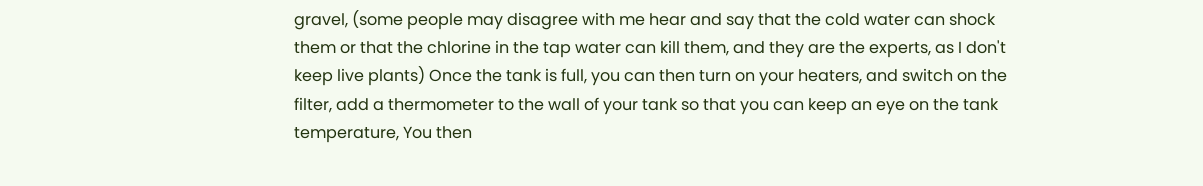gravel, (some people may disagree with me hear and say that the cold water can shock them or that the chlorine in the tap water can kill them, and they are the experts, as I don't keep live plants) Once the tank is full, you can then turn on your heaters, and switch on the filter, add a thermometer to the wall of your tank so that you can keep an eye on the tank temperature, You then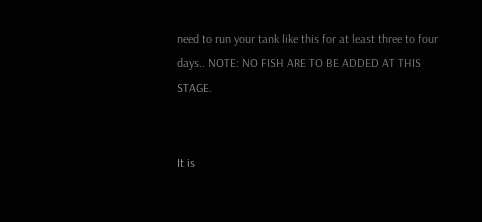need to run your tank like this for at least three to four days.. NOTE: NO FISH ARE TO BE ADDED AT THIS STAGE.


It is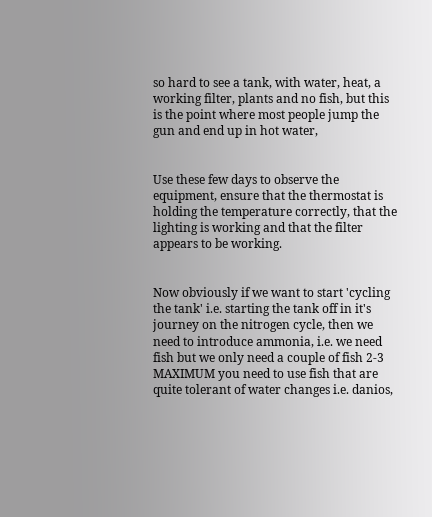so hard to see a tank, with water, heat, a working filter, plants and no fish, but this is the point where most people jump the gun and end up in hot water,


Use these few days to observe the equipment, ensure that the thermostat is holding the temperature correctly, that the lighting is working and that the filter appears to be working.


Now obviously if we want to start 'cycling the tank' i.e. starting the tank off in it's journey on the nitrogen cycle, then we need to introduce ammonia, i.e. we need fish but we only need a couple of fish 2-3 MAXIMUM you need to use fish that are quite tolerant of water changes i.e. danios,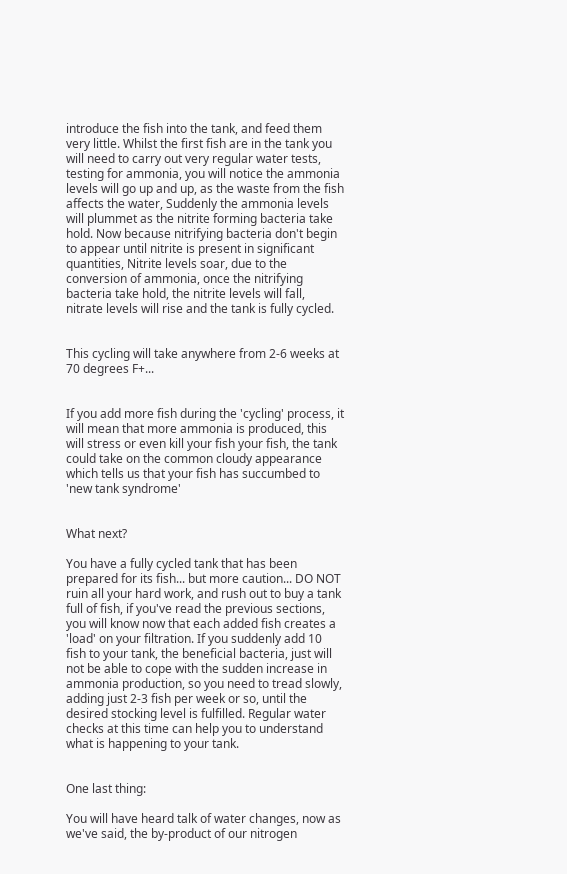introduce the fish into the tank, and feed them very little. Whilst the first fish are in the tank you will need to carry out very regular water tests, testing for ammonia, you will notice the ammonia levels will go up and up, as the waste from the fish affects the water, Suddenly the ammonia levels will plummet as the nitrite forming bacteria take hold. Now because nitrifying bacteria don't begin to appear until nitrite is present in significant quantities, Nitrite levels soar, due to the conversion of ammonia, once the nitrifying bacteria take hold, the nitrite levels will fall, nitrate levels will rise and the tank is fully cycled.


This cycling will take anywhere from 2-6 weeks at 70 degrees F+...


If you add more fish during the 'cycling' process, it will mean that more ammonia is produced, this will stress or even kill your fish your fish, the tank could take on the common cloudy appearance which tells us that your fish has succumbed to 'new tank syndrome'


What next?

You have a fully cycled tank that has been prepared for its fish... but more caution... DO NOT ruin all your hard work, and rush out to buy a tank full of fish, if you've read the previous sections, you will know now that each added fish creates a 'load' on your filtration. If you suddenly add 10 fish to your tank, the beneficial bacteria, just will not be able to cope with the sudden increase in ammonia production, so you need to tread slowly, adding just 2-3 fish per week or so, until the desired stocking level is fulfilled. Regular water checks at this time can help you to understand what is happening to your tank.


One last thing:

You will have heard talk of water changes, now as we've said, the by-product of our nitrogen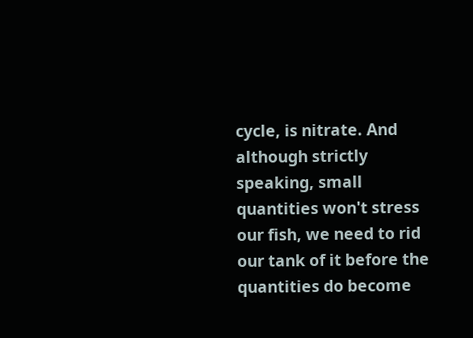cycle, is nitrate. And although strictly speaking, small quantities won't stress our fish, we need to rid our tank of it before the quantities do become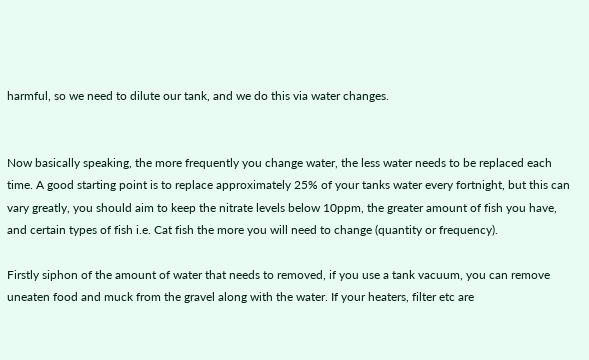harmful, so we need to dilute our tank, and we do this via water changes.


Now basically speaking, the more frequently you change water, the less water needs to be replaced each time. A good starting point is to replace approximately 25% of your tanks water every fortnight, but this can vary greatly, you should aim to keep the nitrate levels below 10ppm, the greater amount of fish you have, and certain types of fish i.e. Cat fish the more you will need to change (quantity or frequency).

Firstly siphon of the amount of water that needs to removed, if you use a tank vacuum, you can remove uneaten food and muck from the gravel along with the water. If your heaters, filter etc are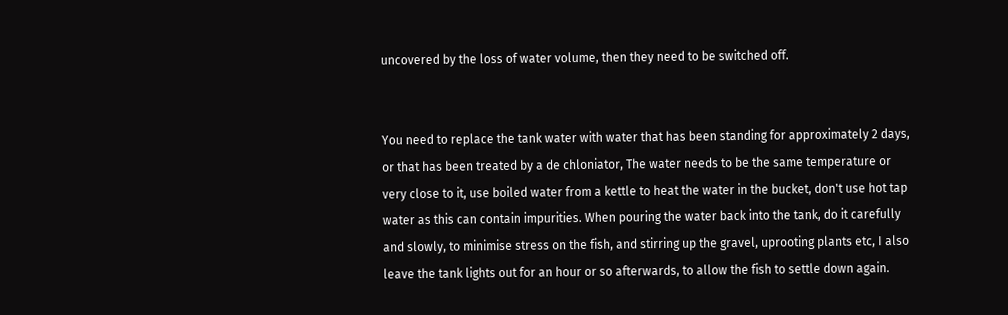uncovered by the loss of water volume, then they need to be switched off.


You need to replace the tank water with water that has been standing for approximately 2 days, or that has been treated by a de chloniator, The water needs to be the same temperature or very close to it, use boiled water from a kettle to heat the water in the bucket, don't use hot tap water as this can contain impurities. When pouring the water back into the tank, do it carefully and slowly, to minimise stress on the fish, and stirring up the gravel, uprooting plants etc, I also leave the tank lights out for an hour or so afterwards, to allow the fish to settle down again.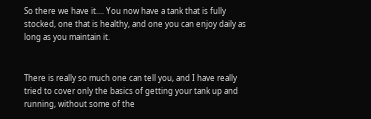So there we have it.... You now have a tank that is fully stocked, one that is healthy, and one you can enjoy daily as long as you maintain it.


There is really so much one can tell you, and I have really tried to cover only the basics of getting your tank up and running, without some of the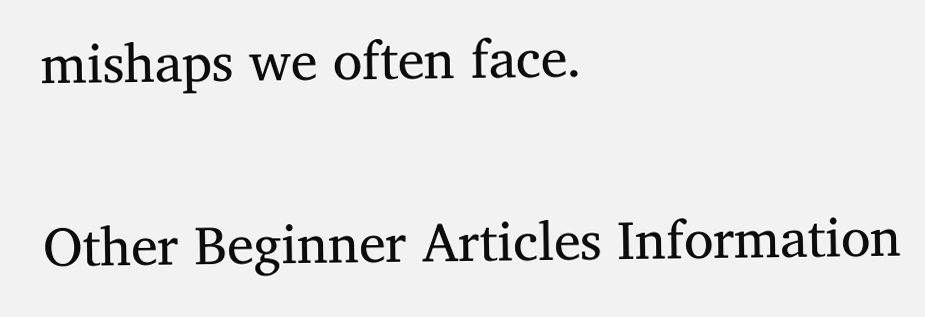mishaps we often face.

Other Beginner Articles Information